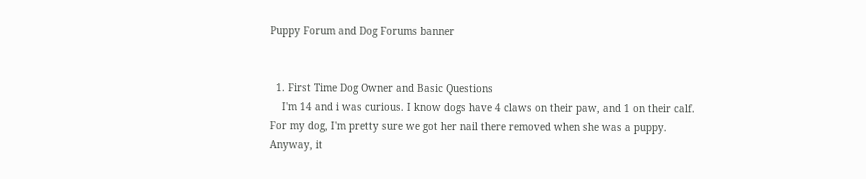Puppy Forum and Dog Forums banner


  1. First Time Dog Owner and Basic Questions
    I'm 14 and i was curious. I know dogs have 4 claws on their paw, and 1 on their calf. For my dog, I'm pretty sure we got her nail there removed when she was a puppy. Anyway, it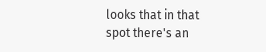looks that in that spot there's an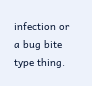infection or a bug bite type thing.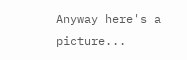Anyway here's a picture...